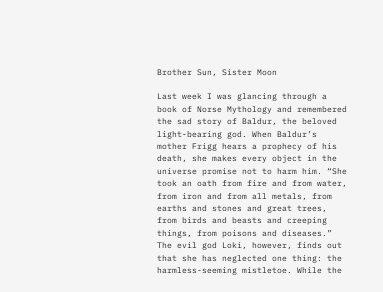Brother Sun, Sister Moon

Last week I was glancing through a book of Norse Mythology and remembered the sad story of Baldur, the beloved light-bearing god. When Baldur’s mother Frigg hears a prophecy of his death, she makes every object in the universe promise not to harm him. “She took an oath from fire and from water, from iron and from all metals, from earths and stones and great trees, from birds and beasts and creeping things, from poisons and diseases.” The evil god Loki, however, finds out that she has neglected one thing: the harmless-seeming mistletoe. While the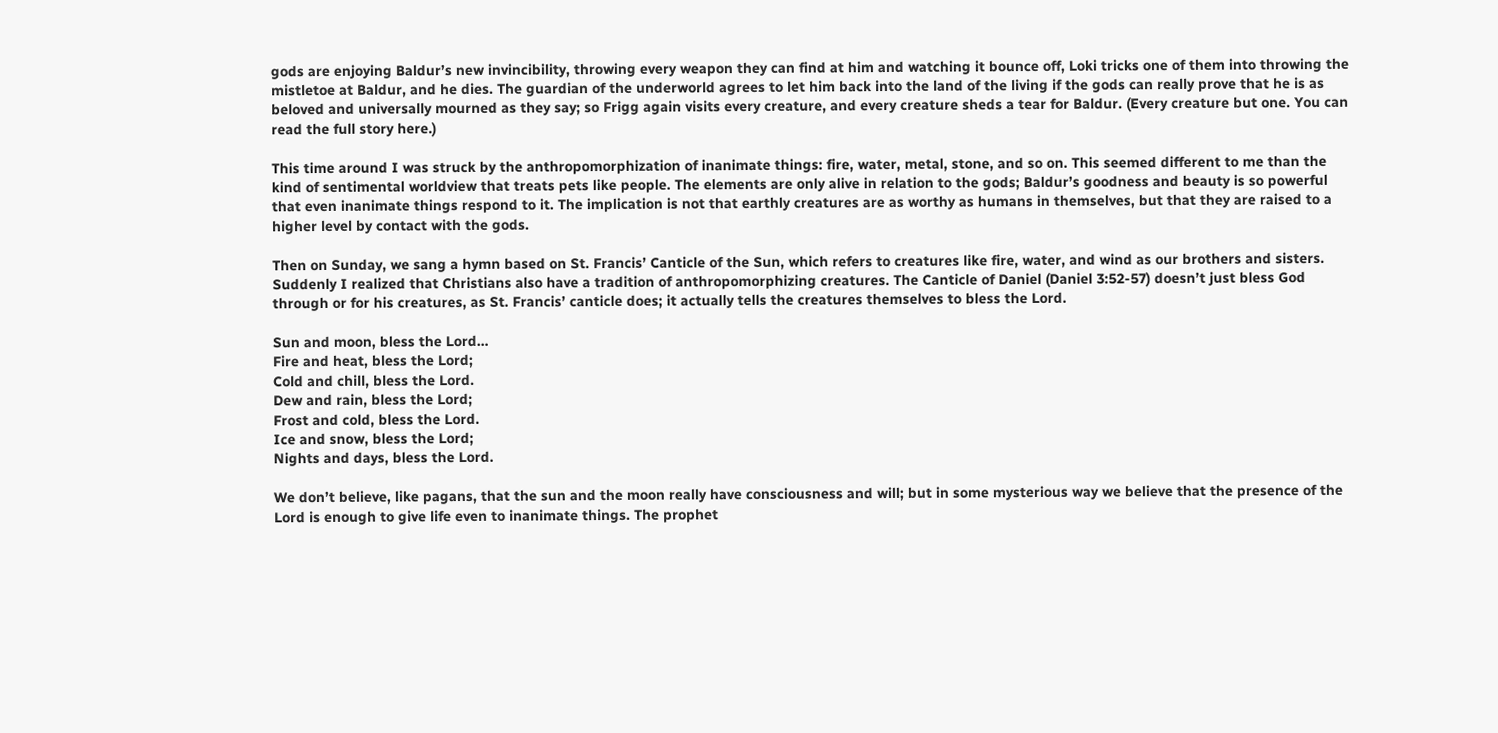gods are enjoying Baldur’s new invincibility, throwing every weapon they can find at him and watching it bounce off, Loki tricks one of them into throwing the mistletoe at Baldur, and he dies. The guardian of the underworld agrees to let him back into the land of the living if the gods can really prove that he is as beloved and universally mourned as they say; so Frigg again visits every creature, and every creature sheds a tear for Baldur. (Every creature but one. You can read the full story here.)

This time around I was struck by the anthropomorphization of inanimate things: fire, water, metal, stone, and so on. This seemed different to me than the kind of sentimental worldview that treats pets like people. The elements are only alive in relation to the gods; Baldur’s goodness and beauty is so powerful that even inanimate things respond to it. The implication is not that earthly creatures are as worthy as humans in themselves, but that they are raised to a higher level by contact with the gods.

Then on Sunday, we sang a hymn based on St. Francis’ Canticle of the Sun, which refers to creatures like fire, water, and wind as our brothers and sisters. Suddenly I realized that Christians also have a tradition of anthropomorphizing creatures. The Canticle of Daniel (Daniel 3:52-57) doesn’t just bless God through or for his creatures, as St. Francis’ canticle does; it actually tells the creatures themselves to bless the Lord.

Sun and moon, bless the Lord…
Fire and heat, bless the Lord;
Cold and chill, bless the Lord.
Dew and rain, bless the Lord;
Frost and cold, bless the Lord.
Ice and snow, bless the Lord;
Nights and days, bless the Lord.

We don’t believe, like pagans, that the sun and the moon really have consciousness and will; but in some mysterious way we believe that the presence of the Lord is enough to give life even to inanimate things. The prophet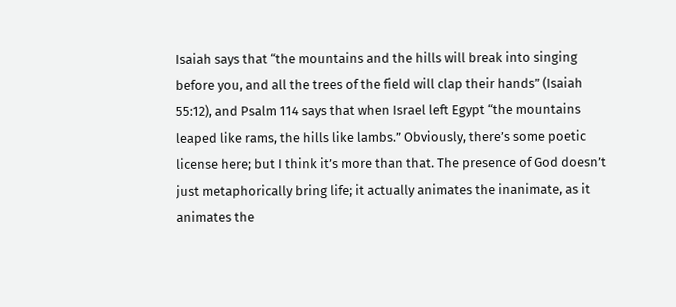Isaiah says that “the mountains and the hills will break into singing before you, and all the trees of the field will clap their hands” (Isaiah 55:12), and Psalm 114 says that when Israel left Egypt “the mountains leaped like rams, the hills like lambs.” Obviously, there’s some poetic license here; but I think it’s more than that. The presence of God doesn’t just metaphorically bring life; it actually animates the inanimate, as it animates the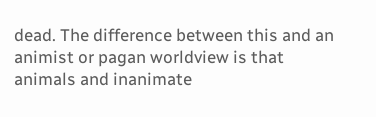dead. The difference between this and an animist or pagan worldview is that animals and inanimate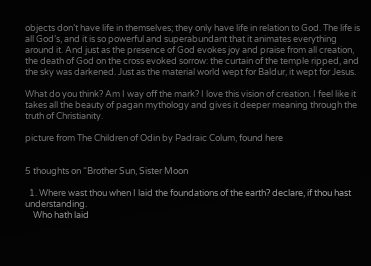objects don’t have life in themselves; they only have life in relation to God. The life is all God’s, and it is so powerful and superabundant that it animates everything around it. And just as the presence of God evokes joy and praise from all creation, the death of God on the cross evoked sorrow: the curtain of the temple ripped, and the sky was darkened. Just as the material world wept for Baldur, it wept for Jesus.

What do you think? Am I way off the mark? I love this vision of creation. I feel like it takes all the beauty of pagan mythology and gives it deeper meaning through the truth of Christianity.

picture from The Children of Odin by Padraic Colum, found here


5 thoughts on “Brother Sun, Sister Moon

  1. Where wast thou when I laid the foundations of the earth? declare, if thou hast understanding.
    Who hath laid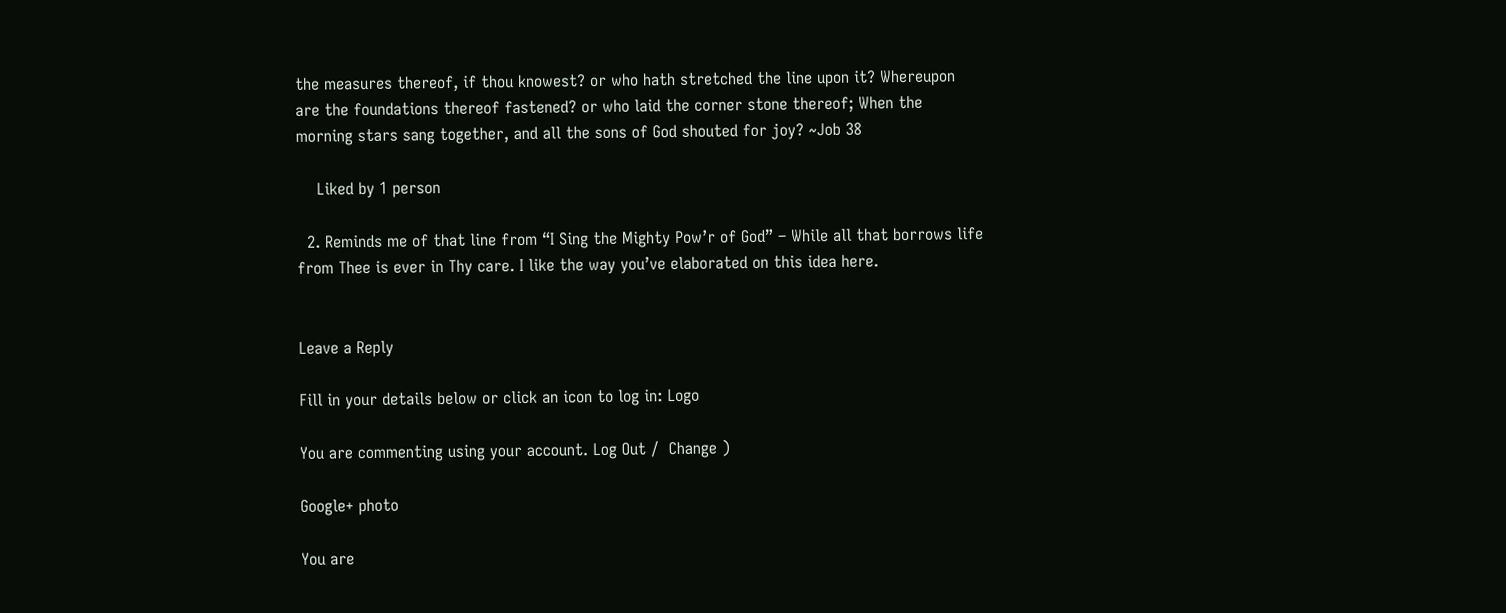the measures thereof, if thou knowest? or who hath stretched the line upon it? Whereupon are the foundations thereof fastened? or who laid the corner stone thereof; When the morning stars sang together, and all the sons of God shouted for joy? ~Job 38

    Liked by 1 person

  2. Reminds me of that line from “I Sing the Mighty Pow’r of God” – While all that borrows life from Thee is ever in Thy care. I like the way you’ve elaborated on this idea here.


Leave a Reply

Fill in your details below or click an icon to log in: Logo

You are commenting using your account. Log Out /  Change )

Google+ photo

You are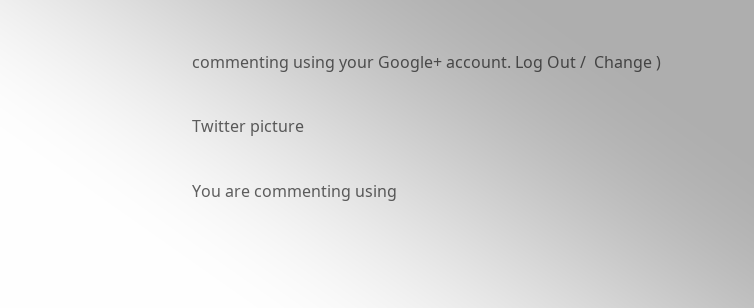commenting using your Google+ account. Log Out /  Change )

Twitter picture

You are commenting using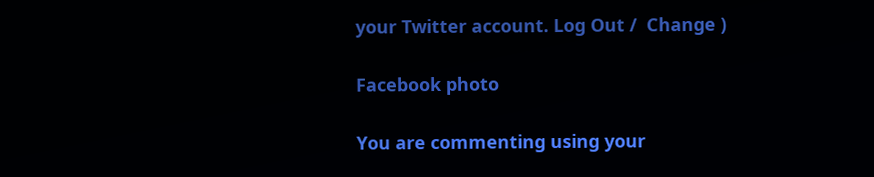your Twitter account. Log Out /  Change )

Facebook photo

You are commenting using your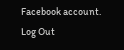Facebook account. Log Out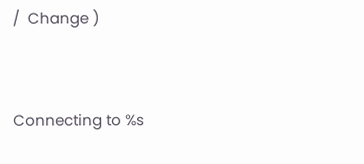/  Change )


Connecting to %s